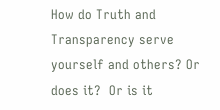How do Truth and Transparency serve yourself and others? Or does it?  Or is it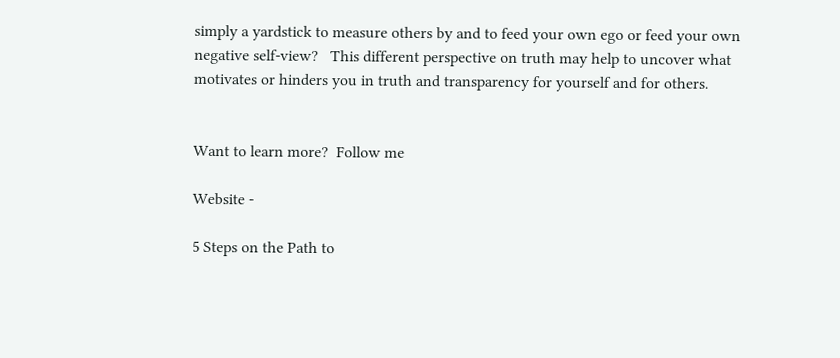simply a yardstick to measure others by and to feed your own ego or feed your own negative self-view?   This different perspective on truth may help to uncover what motivates or hinders you in truth and transparency for yourself and for others.


Want to learn more?  Follow me

Website -

5 Steps on the Path to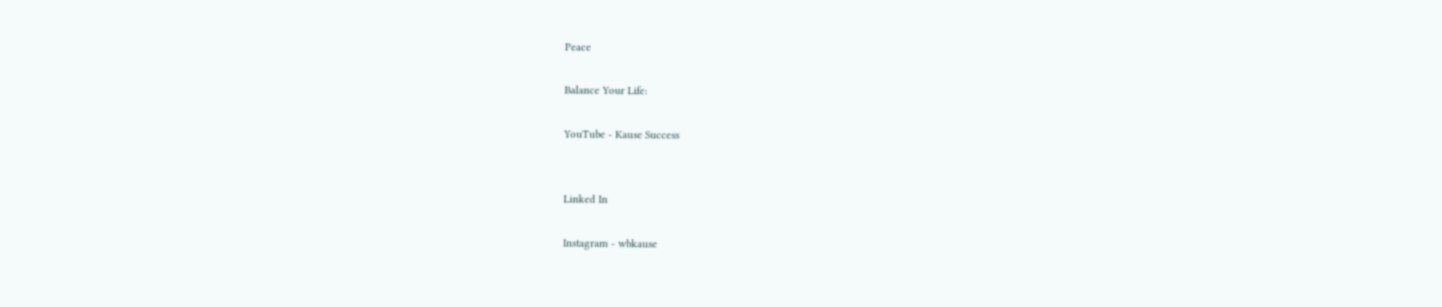Peace

Balance Your Life:

YouTube - Kause Success


Linked In

Instagram - wbkause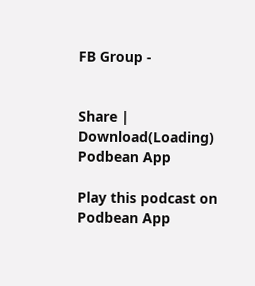FB Group -


Share | Download(Loading)
Podbean App

Play this podcast on Podbean App